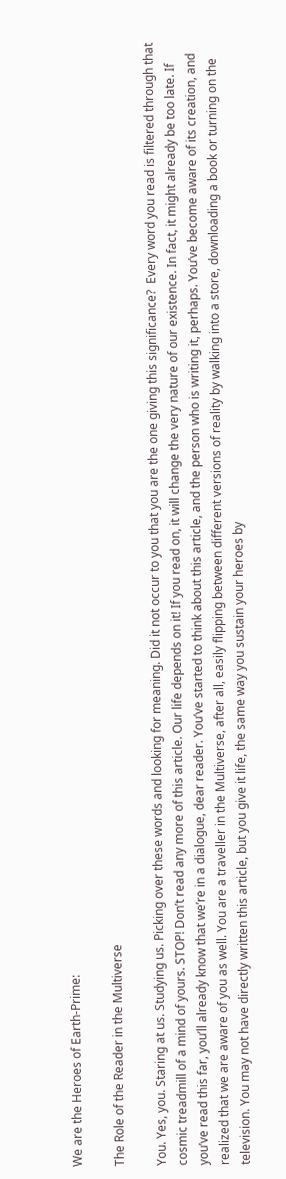We are the Heroes of Earth-Prime:

The Role of the Reader in the Multiverse

You. Yes, you. Staring at us. Studying us. Picking over these words and looking for meaning. Did it not occur to you that you are the one giving this significance?  Every word you read is filtered through that cosmic treadmill of a mind of yours. STOP! Don’t read any more of this article. Our life depends on it! If you read on, it will change the very nature of our existence. In fact, it might already be too late. If you’ve read this far, you’ll already know that we’re in a dialogue, dear reader. You’ve started to think about this article, and the person who is writing it, perhaps. You’ve become aware of its creation, and realized that we are aware of you as well. You are a traveller in the Multiverse, after all, easily flipping between different versions of reality by walking into a store, downloading a book or turning on the television. You may not have directly written this article, but you give it life, the same way you sustain your heroes by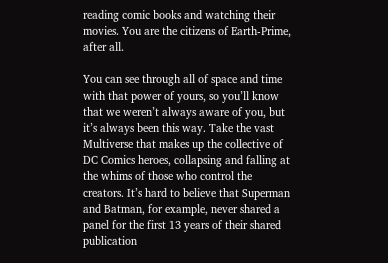reading comic books and watching their movies. You are the citizens of Earth-Prime, after all.

You can see through all of space and time with that power of yours, so you’ll know that we weren’t always aware of you, but it’s always been this way. Take the vast Multiverse that makes up the collective of DC Comics heroes, collapsing and falling at the whims of those who control the creators. It’s hard to believe that Superman and Batman, for example, never shared a panel for the first 13 years of their shared publication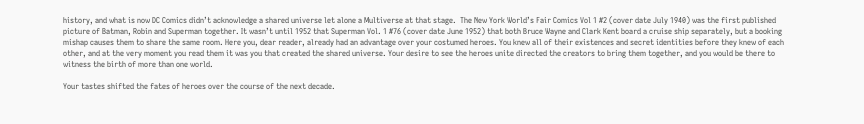history, and what is now DC Comics didn’t acknowledge a shared universe let alone a Multiverse at that stage.  The New York World’s Fair Comics Vol 1 #2 (cover date July 1940) was the first published picture of Batman, Robin and Superman together. It wasn’t until 1952 that Superman Vol. 1 #76 (cover date June 1952) that both Bruce Wayne and Clark Kent board a cruise ship separately, but a booking mishap causes them to share the same room. Here you, dear reader, already had an advantage over your costumed heroes. You knew all of their existences and secret identities before they knew of each other, and at the very moment you read them it was you that created the shared universe. Your desire to see the heroes unite directed the creators to bring them together, and you would be there to witness the birth of more than one world.

Your tastes shifted the fates of heroes over the course of the next decade.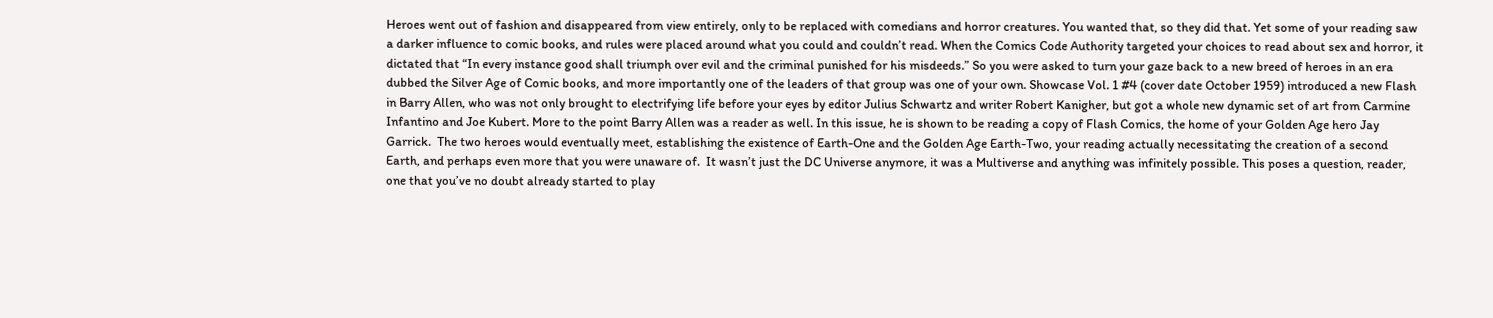Heroes went out of fashion and disappeared from view entirely, only to be replaced with comedians and horror creatures. You wanted that, so they did that. Yet some of your reading saw a darker influence to comic books, and rules were placed around what you could and couldn’t read. When the Comics Code Authority targeted your choices to read about sex and horror, it dictated that “In every instance good shall triumph over evil and the criminal punished for his misdeeds.” So you were asked to turn your gaze back to a new breed of heroes in an era dubbed the Silver Age of Comic books, and more importantly one of the leaders of that group was one of your own. Showcase Vol. 1 #4 (cover date October 1959) introduced a new Flash in Barry Allen, who was not only brought to electrifying life before your eyes by editor Julius Schwartz and writer Robert Kanigher, but got a whole new dynamic set of art from Carmine Infantino and Joe Kubert. More to the point Barry Allen was a reader as well. In this issue, he is shown to be reading a copy of Flash Comics, the home of your Golden Age hero Jay Garrick.  The two heroes would eventually meet, establishing the existence of Earth-One and the Golden Age Earth-Two, your reading actually necessitating the creation of a second Earth, and perhaps even more that you were unaware of.  It wasn’t just the DC Universe anymore, it was a Multiverse and anything was infinitely possible. This poses a question, reader, one that you’ve no doubt already started to play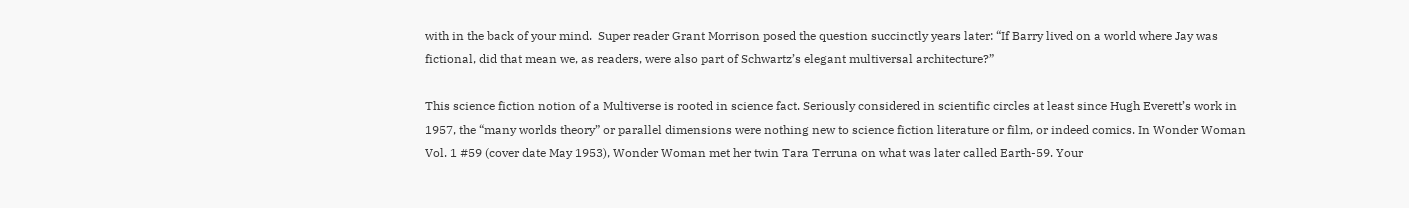with in the back of your mind.  Super reader Grant Morrison posed the question succinctly years later: “If Barry lived on a world where Jay was fictional, did that mean we, as readers, were also part of Schwartz’s elegant multiversal architecture?”

This science fiction notion of a Multiverse is rooted in science fact. Seriously considered in scientific circles at least since Hugh Everett’s work in 1957, the “many worlds theory” or parallel dimensions were nothing new to science fiction literature or film, or indeed comics. In Wonder Woman Vol. 1 #59 (cover date May 1953), Wonder Woman met her twin Tara Terruna on what was later called Earth-59. Your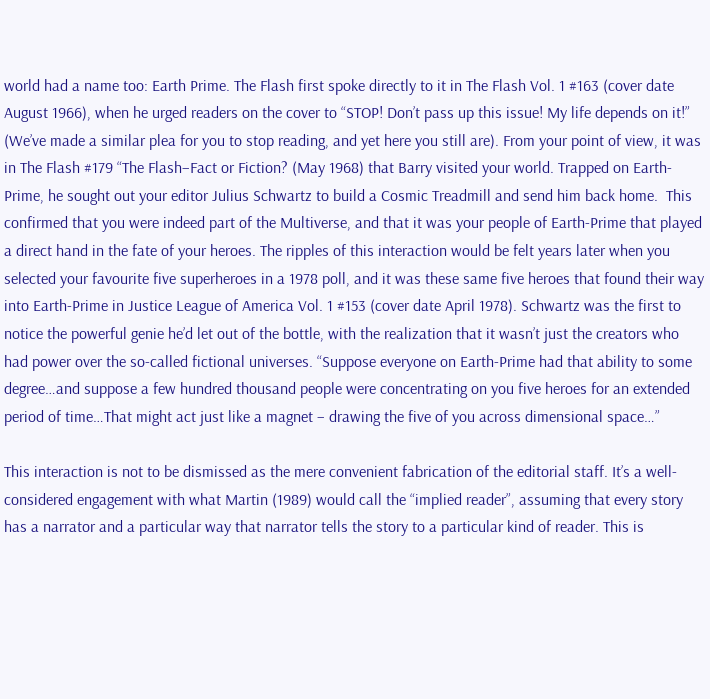world had a name too: Earth Prime. The Flash first spoke directly to it in The Flash Vol. 1 #163 (cover date August 1966), when he urged readers on the cover to “STOP! Don’t pass up this issue! My life depends on it!” (We’ve made a similar plea for you to stop reading, and yet here you still are). From your point of view, it was in The Flash #179 “The Flash–Fact or Fiction? (May 1968) that Barry visited your world. Trapped on Earth-Prime, he sought out your editor Julius Schwartz to build a Cosmic Treadmill and send him back home.  This confirmed that you were indeed part of the Multiverse, and that it was your people of Earth-Prime that played a direct hand in the fate of your heroes. The ripples of this interaction would be felt years later when you selected your favourite five superheroes in a 1978 poll, and it was these same five heroes that found their way into Earth-Prime in Justice League of America Vol. 1 #153 (cover date April 1978). Schwartz was the first to notice the powerful genie he’d let out of the bottle, with the realization that it wasn’t just the creators who had power over the so-called fictional universes. “Suppose everyone on Earth-Prime had that ability to some degree…and suppose a few hundred thousand people were concentrating on you five heroes for an extended period of time…That might act just like a magnet – drawing the five of you across dimensional space…”

This interaction is not to be dismissed as the mere convenient fabrication of the editorial staff. It’s a well-considered engagement with what Martin (1989) would call the “implied reader”, assuming that every story has a narrator and a particular way that narrator tells the story to a particular kind of reader. This is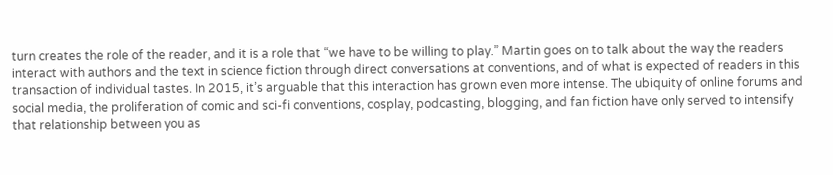turn creates the role of the reader, and it is a role that “we have to be willing to play.” Martin goes on to talk about the way the readers interact with authors and the text in science fiction through direct conversations at conventions, and of what is expected of readers in this transaction of individual tastes. In 2015, it’s arguable that this interaction has grown even more intense. The ubiquity of online forums and social media, the proliferation of comic and sci-fi conventions, cosplay, podcasting, blogging, and fan fiction have only served to intensify that relationship between you as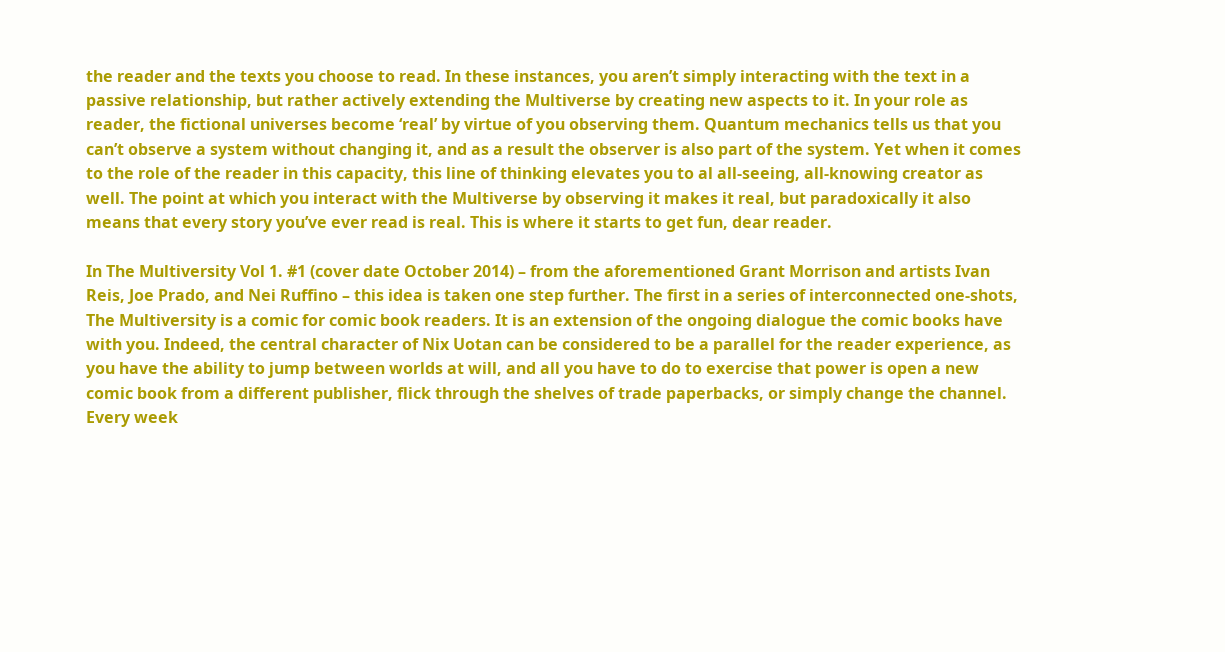the reader and the texts you choose to read. In these instances, you aren’t simply interacting with the text in a passive relationship, but rather actively extending the Multiverse by creating new aspects to it. In your role as reader, the fictional universes become ‘real’ by virtue of you observing them. Quantum mechanics tells us that you can’t observe a system without changing it, and as a result the observer is also part of the system. Yet when it comes to the role of the reader in this capacity, this line of thinking elevates you to al all-seeing, all-knowing creator as well. The point at which you interact with the Multiverse by observing it makes it real, but paradoxically it also means that every story you’ve ever read is real. This is where it starts to get fun, dear reader.

In The Multiversity Vol 1. #1 (cover date October 2014) – from the aforementioned Grant Morrison and artists Ivan Reis, Joe Prado, and Nei Ruffino – this idea is taken one step further. The first in a series of interconnected one-shots, The Multiversity is a comic for comic book readers. It is an extension of the ongoing dialogue the comic books have with you. Indeed, the central character of Nix Uotan can be considered to be a parallel for the reader experience, as you have the ability to jump between worlds at will, and all you have to do to exercise that power is open a new comic book from a different publisher, flick through the shelves of trade paperbacks, or simply change the channel. Every week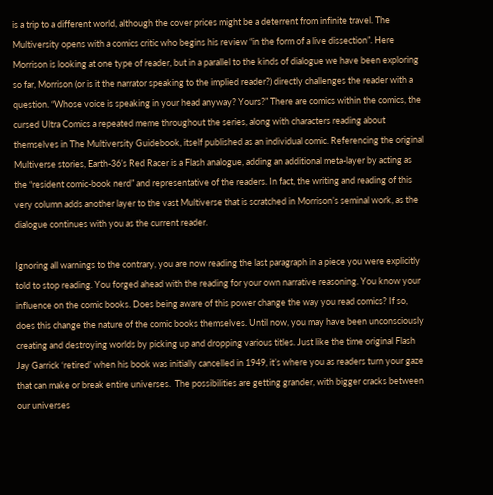is a trip to a different world, although the cover prices might be a deterrent from infinite travel. The Multiversity opens with a comics critic who begins his review “in the form of a live dissection”. Here Morrison is looking at one type of reader, but in a parallel to the kinds of dialogue we have been exploring so far, Morrison (or is it the narrator speaking to the implied reader?) directly challenges the reader with a question. “Whose voice is speaking in your head anyway? Yours?” There are comics within the comics, the cursed Ultra Comics a repeated meme throughout the series, along with characters reading about themselves in The Multiversity Guidebook, itself published as an individual comic. Referencing the original Multiverse stories, Earth-36’s Red Racer is a Flash analogue, adding an additional meta-layer by acting as the “resident comic-book nerd” and representative of the readers. In fact, the writing and reading of this very column adds another layer to the vast Multiverse that is scratched in Morrison’s seminal work, as the dialogue continues with you as the current reader.

Ignoring all warnings to the contrary, you are now reading the last paragraph in a piece you were explicitly told to stop reading. You forged ahead with the reading for your own narrative reasoning. You know your influence on the comic books. Does being aware of this power change the way you read comics? If so, does this change the nature of the comic books themselves. Until now, you may have been unconsciously creating and destroying worlds by picking up and dropping various titles. Just like the time original Flash Jay Garrick ‘retired’ when his book was initially cancelled in 1949, it’s where you as readers turn your gaze that can make or break entire universes.  The possibilities are getting grander, with bigger cracks between our universes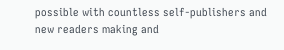possible with countless self-publishers and new readers making and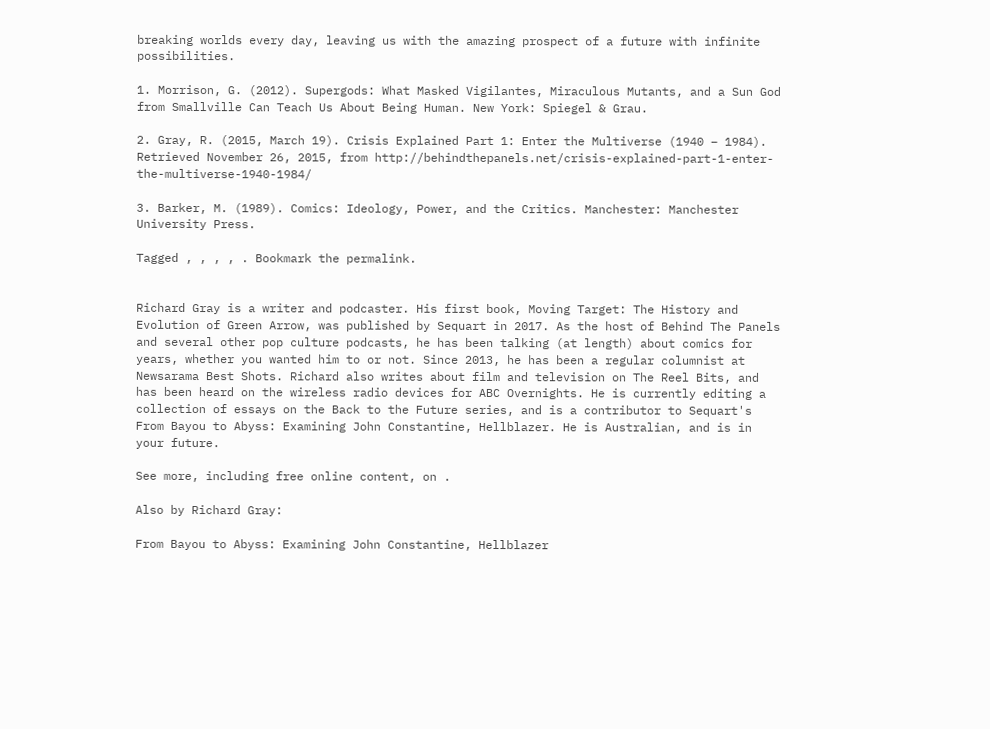breaking worlds every day, leaving us with the amazing prospect of a future with infinite possibilities.

1. Morrison, G. (2012). Supergods: What Masked Vigilantes, Miraculous Mutants, and a Sun God from Smallville Can Teach Us About Being Human. New York: Spiegel & Grau.

2. Gray, R. (2015, March 19). Crisis Explained Part 1: Enter the Multiverse (1940 – 1984). Retrieved November 26, 2015, from http://behindthepanels.net/crisis-explained-part-1-enter-the-multiverse-1940-1984/

3. Barker, M. (1989). Comics: Ideology, Power, and the Critics. Manchester: Manchester University Press.

Tagged , , , , . Bookmark the permalink.


Richard Gray is a writer and podcaster. His first book, Moving Target: The History and Evolution of Green Arrow, was published by Sequart in 2017. As the host of Behind The Panels and several other pop culture podcasts, he has been talking (at length) about comics for years, whether you wanted him to or not. Since 2013, he has been a regular columnist at Newsarama Best Shots. Richard also writes about film and television on The Reel Bits, and has been heard on the wireless radio devices for ABC Overnights. He is currently editing a collection of essays on the Back to the Future series, and is a contributor to Sequart's From Bayou to Abyss: Examining John Constantine, Hellblazer. He is Australian, and is in your future.

See more, including free online content, on .

Also by Richard Gray:

From Bayou to Abyss: Examining John Constantine, Hellblazer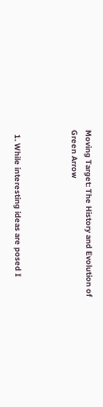Moving Target: The History and Evolution of Green Arrow



  1. While interesting ideas are posed I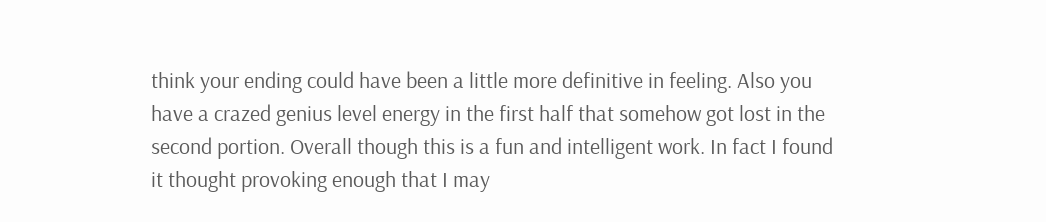think your ending could have been a little more definitive in feeling. Also you have a crazed genius level energy in the first half that somehow got lost in the second portion. Overall though this is a fun and intelligent work. In fact I found it thought provoking enough that I may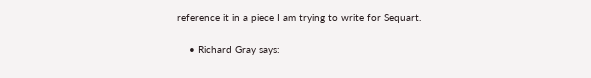reference it in a piece I am trying to write for Sequart.

    • Richard Gray says: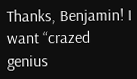Thanks, Benjamin! I want “crazed genius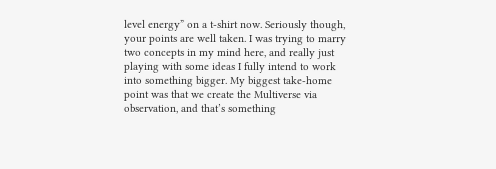level energy” on a t-shirt now. Seriously though, your points are well taken. I was trying to marry two concepts in my mind here, and really just playing with some ideas I fully intend to work into something bigger. My biggest take-home point was that we create the Multiverse via observation, and that’s something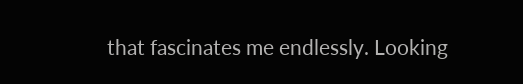that fascinates me endlessly. Looking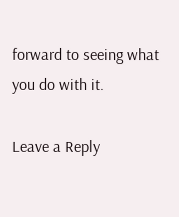forward to seeing what you do with it.

Leave a Reply